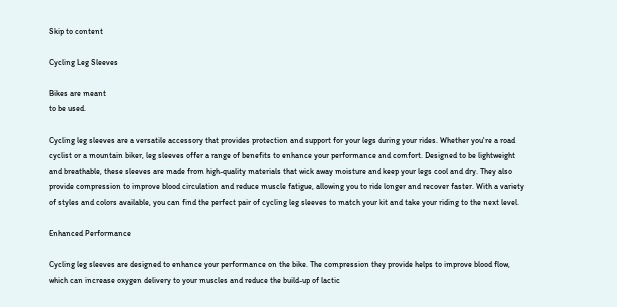Skip to content

Cycling Leg Sleeves

Bikes are meant
to be used.

Cycling leg sleeves are a versatile accessory that provides protection and support for your legs during your rides. Whether you're a road cyclist or a mountain biker, leg sleeves offer a range of benefits to enhance your performance and comfort. Designed to be lightweight and breathable, these sleeves are made from high-quality materials that wick away moisture and keep your legs cool and dry. They also provide compression to improve blood circulation and reduce muscle fatigue, allowing you to ride longer and recover faster. With a variety of styles and colors available, you can find the perfect pair of cycling leg sleeves to match your kit and take your riding to the next level.

Enhanced Performance

Cycling leg sleeves are designed to enhance your performance on the bike. The compression they provide helps to improve blood flow, which can increase oxygen delivery to your muscles and reduce the build-up of lactic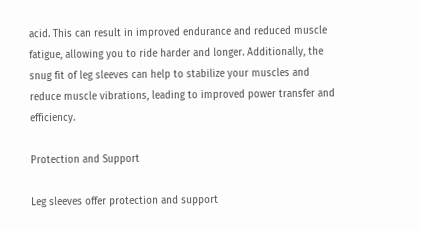acid. This can result in improved endurance and reduced muscle fatigue, allowing you to ride harder and longer. Additionally, the snug fit of leg sleeves can help to stabilize your muscles and reduce muscle vibrations, leading to improved power transfer and efficiency.

Protection and Support

Leg sleeves offer protection and support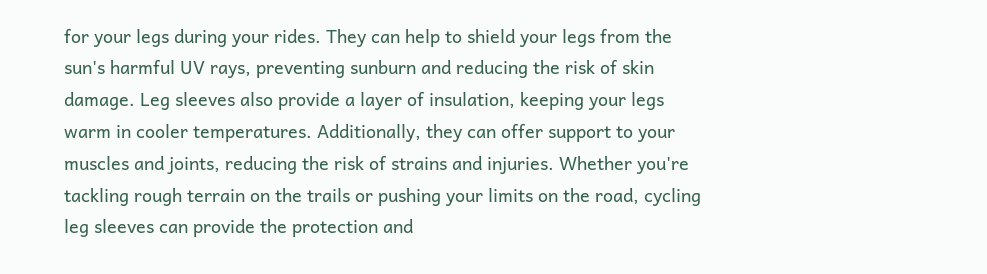for your legs during your rides. They can help to shield your legs from the sun's harmful UV rays, preventing sunburn and reducing the risk of skin damage. Leg sleeves also provide a layer of insulation, keeping your legs warm in cooler temperatures. Additionally, they can offer support to your muscles and joints, reducing the risk of strains and injuries. Whether you're tackling rough terrain on the trails or pushing your limits on the road, cycling leg sleeves can provide the protection and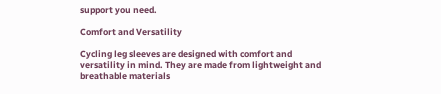support you need.

Comfort and Versatility

Cycling leg sleeves are designed with comfort and versatility in mind. They are made from lightweight and breathable materials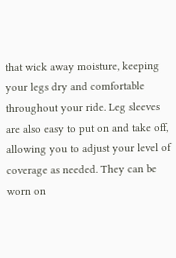that wick away moisture, keeping your legs dry and comfortable throughout your ride. Leg sleeves are also easy to put on and take off, allowing you to adjust your level of coverage as needed. They can be worn on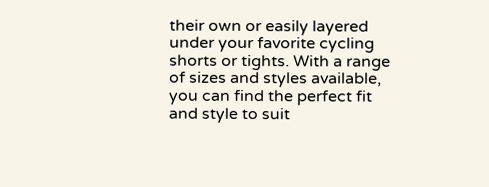their own or easily layered under your favorite cycling shorts or tights. With a range of sizes and styles available, you can find the perfect fit and style to suit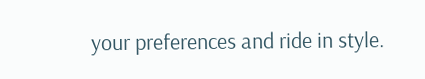your preferences and ride in style.